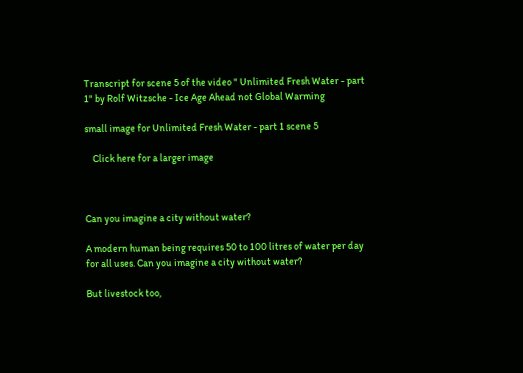Transcript for scene 5 of the video " Unlimited Fresh Water - part 1" by Rolf Witzsche - Ice Age Ahead not Global Warming

small image for Unlimited Fresh Water - part 1 scene 5

    Click here for a larger image



Can you imagine a city without water?

A modern human being requires 50 to 100 litres of water per day for all uses. Can you imagine a city without water?

But livestock too,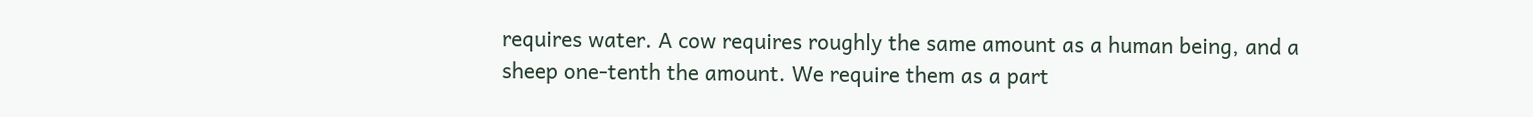requires water. A cow requires roughly the same amount as a human being, and a sheep one-tenth the amount. We require them as a part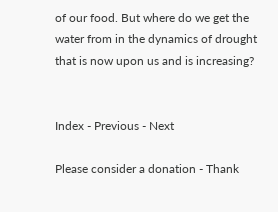of our food. But where do we get the water from in the dynamics of drought that is now upon us and is increasing?


Index - Previous - Next

Please consider a donation - Thank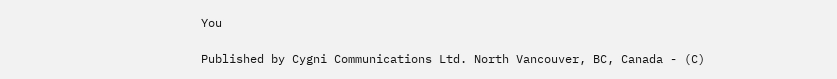You

Published by Cygni Communications Ltd. North Vancouver, BC, Canada - (C)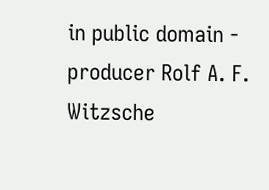in public domain - producer Rolf A. F. Witzsche